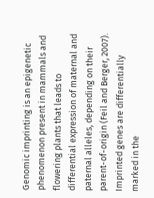Genomic imprinting is an epigenetic phenomenon present in mammals and flowering plants that leads to differential expression of maternal and paternal alleles, depending on their parent-of-origin (Feil and Berger, 2007). Imprinted genes are differentially marked in the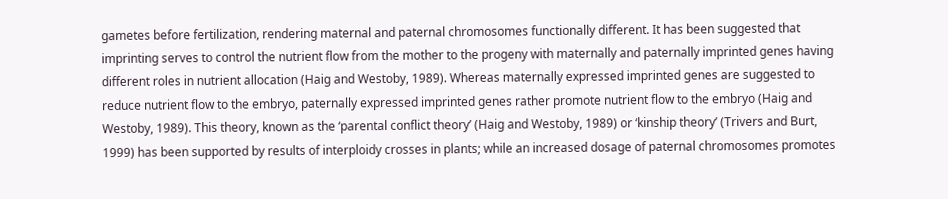gametes before fertilization, rendering maternal and paternal chromosomes functionally different. It has been suggested that imprinting serves to control the nutrient flow from the mother to the progeny with maternally and paternally imprinted genes having different roles in nutrient allocation (Haig and Westoby, 1989). Whereas maternally expressed imprinted genes are suggested to reduce nutrient flow to the embryo, paternally expressed imprinted genes rather promote nutrient flow to the embryo (Haig and Westoby, 1989). This theory, known as the ‘parental conflict theory’ (Haig and Westoby, 1989) or ‘kinship theory’ (Trivers and Burt, 1999) has been supported by results of interploidy crosses in plants; while an increased dosage of paternal chromosomes promotes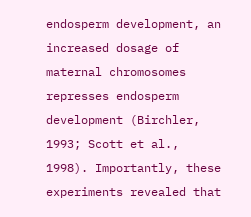endosperm development, an increased dosage of maternal chromosomes represses endosperm development (Birchler, 1993; Scott et al., 1998). Importantly, these experiments revealed that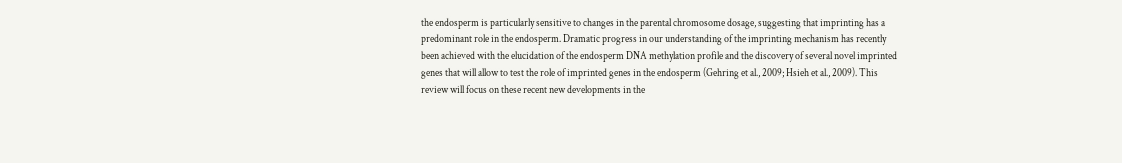the endosperm is particularly sensitive to changes in the parental chromosome dosage, suggesting that imprinting has a predominant role in the endosperm. Dramatic progress in our understanding of the imprinting mechanism has recently been achieved with the elucidation of the endosperm DNA methylation profile and the discovery of several novel imprinted genes that will allow to test the role of imprinted genes in the endosperm (Gehring et al., 2009; Hsieh et al., 2009). This review will focus on these recent new developments in the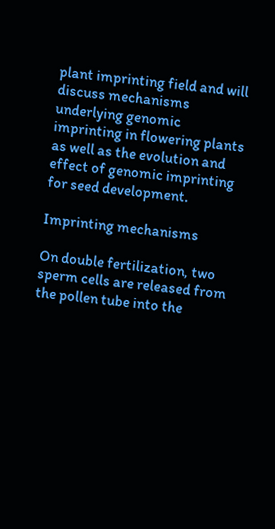plant imprinting field and will discuss mechanisms underlying genomic imprinting in flowering plants as well as the evolution and effect of genomic imprinting for seed development.

Imprinting mechanisms

On double fertilization, two sperm cells are released from the pollen tube into the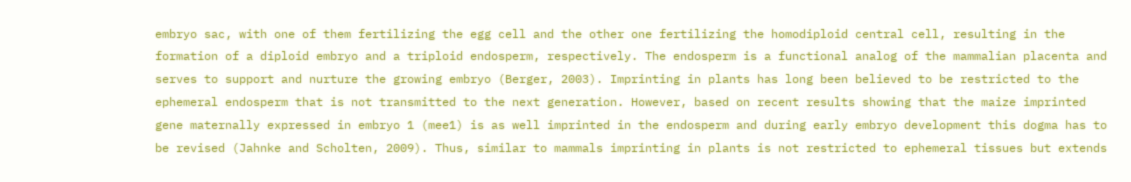embryo sac, with one of them fertilizing the egg cell and the other one fertilizing the homodiploid central cell, resulting in the formation of a diploid embryo and a triploid endosperm, respectively. The endosperm is a functional analog of the mammalian placenta and serves to support and nurture the growing embryo (Berger, 2003). Imprinting in plants has long been believed to be restricted to the ephemeral endosperm that is not transmitted to the next generation. However, based on recent results showing that the maize imprinted gene maternally expressed in embryo 1 (mee1) is as well imprinted in the endosperm and during early embryo development this dogma has to be revised (Jahnke and Scholten, 2009). Thus, similar to mammals imprinting in plants is not restricted to ephemeral tissues but extends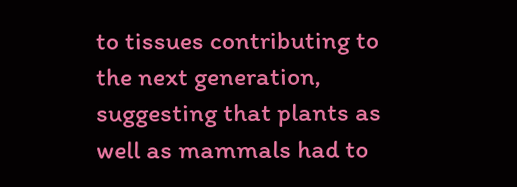to tissues contributing to the next generation, suggesting that plants as well as mammals had to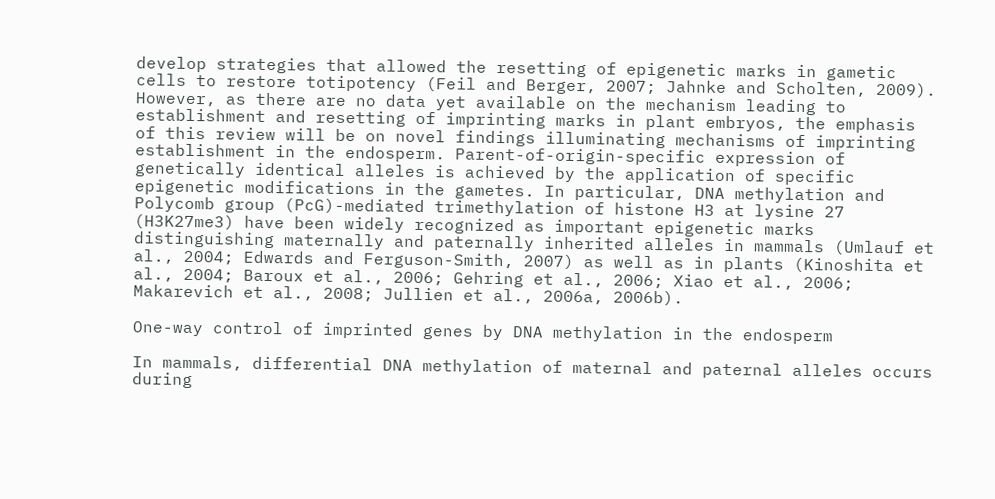develop strategies that allowed the resetting of epigenetic marks in gametic cells to restore totipotency (Feil and Berger, 2007; Jahnke and Scholten, 2009). However, as there are no data yet available on the mechanism leading to establishment and resetting of imprinting marks in plant embryos, the emphasis of this review will be on novel findings illuminating mechanisms of imprinting establishment in the endosperm. Parent-of-origin-specific expression of genetically identical alleles is achieved by the application of specific epigenetic modifications in the gametes. In particular, DNA methylation and Polycomb group (PcG)-mediated trimethylation of histone H3 at lysine 27 (H3K27me3) have been widely recognized as important epigenetic marks distinguishing maternally and paternally inherited alleles in mammals (Umlauf et al., 2004; Edwards and Ferguson-Smith, 2007) as well as in plants (Kinoshita et al., 2004; Baroux et al., 2006; Gehring et al., 2006; Xiao et al., 2006; Makarevich et al., 2008; Jullien et al., 2006a, 2006b).

One-way control of imprinted genes by DNA methylation in the endosperm

In mammals, differential DNA methylation of maternal and paternal alleles occurs during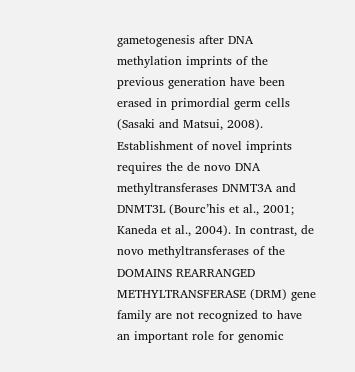gametogenesis after DNA methylation imprints of the previous generation have been erased in primordial germ cells (Sasaki and Matsui, 2008). Establishment of novel imprints requires the de novo DNA methyltransferases DNMT3A and DNMT3L (Bourc’his et al., 2001; Kaneda et al., 2004). In contrast, de novo methyltransferases of the DOMAINS REARRANGED METHYLTRANSFERASE (DRM) gene family are not recognized to have an important role for genomic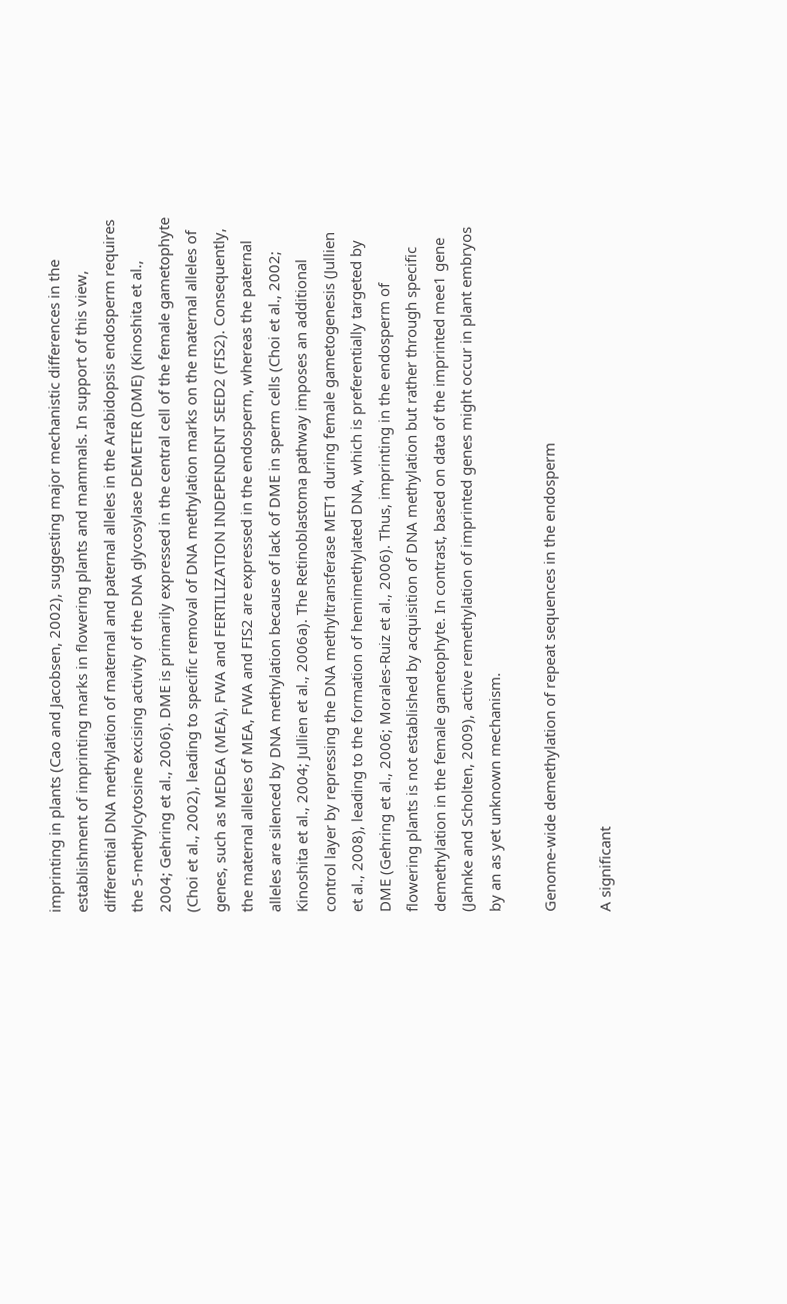imprinting in plants (Cao and Jacobsen, 2002), suggesting major mechanistic differences in the establishment of imprinting marks in flowering plants and mammals. In support of this view, differential DNA methylation of maternal and paternal alleles in the Arabidopsis endosperm requires the 5-methylcytosine excising activity of the DNA glycosylase DEMETER (DME) (Kinoshita et al., 2004; Gehring et al., 2006). DME is primarily expressed in the central cell of the female gametophyte (Choi et al., 2002), leading to specific removal of DNA methylation marks on the maternal alleles of genes, such as MEDEA (MEA), FWA and FERTILIZATION INDEPENDENT SEED2 (FIS2). Consequently, the maternal alleles of MEA, FWA and FIS2 are expressed in the endosperm, whereas the paternal alleles are silenced by DNA methylation because of lack of DME in sperm cells (Choi et al., 2002; Kinoshita et al., 2004; Jullien et al., 2006a). The Retinoblastoma pathway imposes an additional control layer by repressing the DNA methyltransferase MET1 during female gametogenesis (Jullien et al., 2008), leading to the formation of hemimethylated DNA, which is preferentially targeted by DME (Gehring et al., 2006; Morales-Ruiz et al., 2006). Thus, imprinting in the endosperm of flowering plants is not established by acquisition of DNA methylation but rather through specific demethylation in the female gametophyte. In contrast, based on data of the imprinted mee1 gene (Jahnke and Scholten, 2009), active remethylation of imprinted genes might occur in plant embryos by an as yet unknown mechanism.

Genome-wide demethylation of repeat sequences in the endosperm

A significant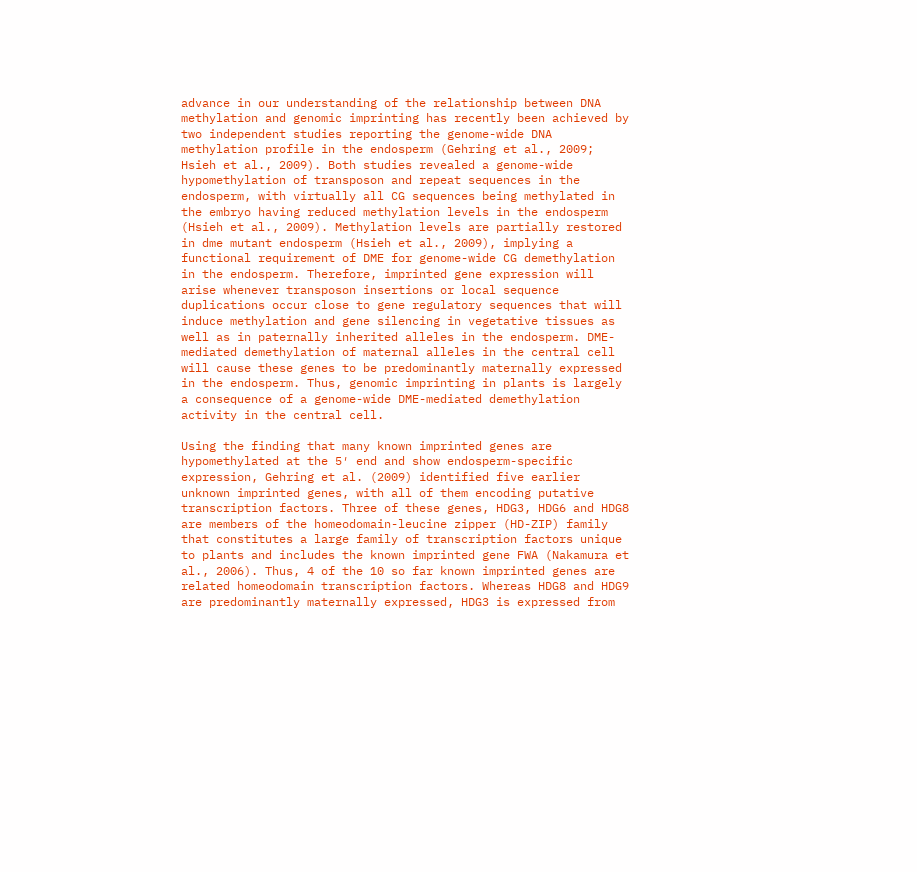advance in our understanding of the relationship between DNA methylation and genomic imprinting has recently been achieved by two independent studies reporting the genome-wide DNA methylation profile in the endosperm (Gehring et al., 2009; Hsieh et al., 2009). Both studies revealed a genome-wide hypomethylation of transposon and repeat sequences in the endosperm, with virtually all CG sequences being methylated in the embryo having reduced methylation levels in the endosperm (Hsieh et al., 2009). Methylation levels are partially restored in dme mutant endosperm (Hsieh et al., 2009), implying a functional requirement of DME for genome-wide CG demethylation in the endosperm. Therefore, imprinted gene expression will arise whenever transposon insertions or local sequence duplications occur close to gene regulatory sequences that will induce methylation and gene silencing in vegetative tissues as well as in paternally inherited alleles in the endosperm. DME-mediated demethylation of maternal alleles in the central cell will cause these genes to be predominantly maternally expressed in the endosperm. Thus, genomic imprinting in plants is largely a consequence of a genome-wide DME-mediated demethylation activity in the central cell.

Using the finding that many known imprinted genes are hypomethylated at the 5′ end and show endosperm-specific expression, Gehring et al. (2009) identified five earlier unknown imprinted genes, with all of them encoding putative transcription factors. Three of these genes, HDG3, HDG6 and HDG8 are members of the homeodomain-leucine zipper (HD-ZIP) family that constitutes a large family of transcription factors unique to plants and includes the known imprinted gene FWA (Nakamura et al., 2006). Thus, 4 of the 10 so far known imprinted genes are related homeodomain transcription factors. Whereas HDG8 and HDG9 are predominantly maternally expressed, HDG3 is expressed from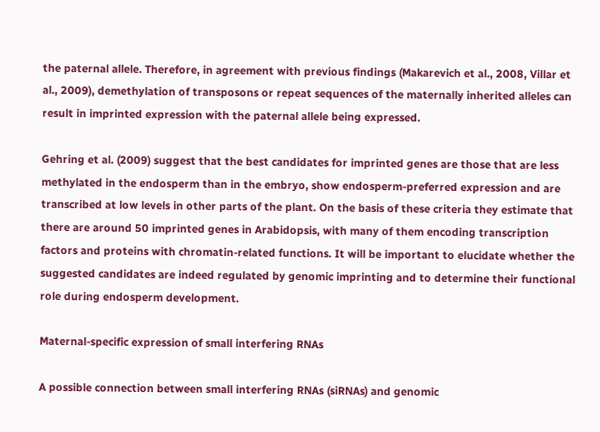the paternal allele. Therefore, in agreement with previous findings (Makarevich et al., 2008, Villar et al., 2009), demethylation of transposons or repeat sequences of the maternally inherited alleles can result in imprinted expression with the paternal allele being expressed.

Gehring et al. (2009) suggest that the best candidates for imprinted genes are those that are less methylated in the endosperm than in the embryo, show endosperm-preferred expression and are transcribed at low levels in other parts of the plant. On the basis of these criteria they estimate that there are around 50 imprinted genes in Arabidopsis, with many of them encoding transcription factors and proteins with chromatin-related functions. It will be important to elucidate whether the suggested candidates are indeed regulated by genomic imprinting and to determine their functional role during endosperm development.

Maternal-specific expression of small interfering RNAs

A possible connection between small interfering RNAs (siRNAs) and genomic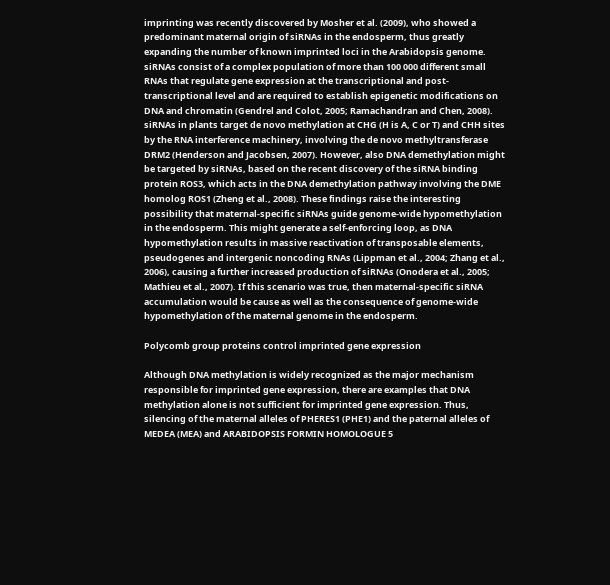imprinting was recently discovered by Mosher et al. (2009), who showed a predominant maternal origin of siRNAs in the endosperm, thus greatly expanding the number of known imprinted loci in the Arabidopsis genome. siRNAs consist of a complex population of more than 100 000 different small RNAs that regulate gene expression at the transcriptional and post-transcriptional level and are required to establish epigenetic modifications on DNA and chromatin (Gendrel and Colot, 2005; Ramachandran and Chen, 2008). siRNAs in plants target de novo methylation at CHG (H is A, C or T) and CHH sites by the RNA interference machinery, involving the de novo methyltransferase DRM2 (Henderson and Jacobsen, 2007). However, also DNA demethylation might be targeted by siRNAs, based on the recent discovery of the siRNA binding protein ROS3, which acts in the DNA demethylation pathway involving the DME homolog ROS1 (Zheng et al., 2008). These findings raise the interesting possibility that maternal-specific siRNAs guide genome-wide hypomethylation in the endosperm. This might generate a self-enforcing loop, as DNA hypomethylation results in massive reactivation of transposable elements, pseudogenes and intergenic noncoding RNAs (Lippman et al., 2004; Zhang et al., 2006), causing a further increased production of siRNAs (Onodera et al., 2005; Mathieu et al., 2007). If this scenario was true, then maternal-specific siRNA accumulation would be cause as well as the consequence of genome-wide hypomethylation of the maternal genome in the endosperm.

Polycomb group proteins control imprinted gene expression

Although DNA methylation is widely recognized as the major mechanism responsible for imprinted gene expression, there are examples that DNA methylation alone is not sufficient for imprinted gene expression. Thus, silencing of the maternal alleles of PHERES1 (PHE1) and the paternal alleles of MEDEA (MEA) and ARABIDOPSIS FORMIN HOMOLOGUE 5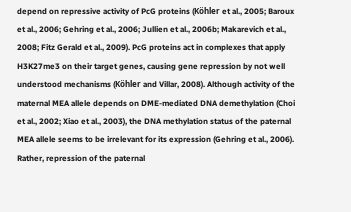depend on repressive activity of PcG proteins (Köhler et al., 2005; Baroux et al., 2006; Gehring et al., 2006; Jullien et al., 2006b; Makarevich et al., 2008; Fitz Gerald et al., 2009). PcG proteins act in complexes that apply H3K27me3 on their target genes, causing gene repression by not well understood mechanisms (Köhler and Villar, 2008). Although activity of the maternal MEA allele depends on DME-mediated DNA demethylation (Choi et al., 2002; Xiao et al., 2003), the DNA methylation status of the paternal MEA allele seems to be irrelevant for its expression (Gehring et al., 2006). Rather, repression of the paternal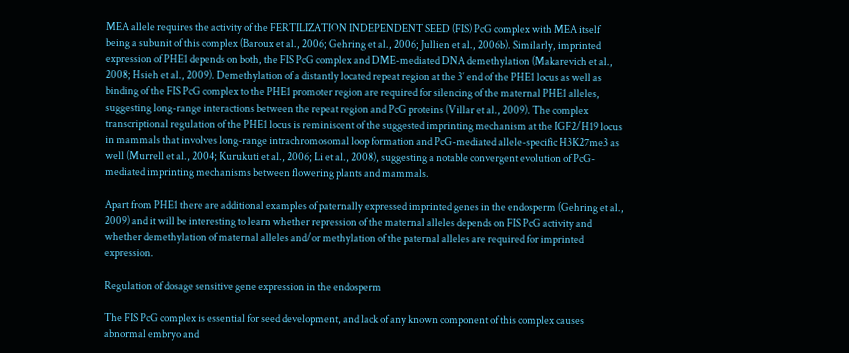MEA allele requires the activity of the FERTILIZATION INDEPENDENT SEED (FIS) PcG complex with MEA itself being a subunit of this complex (Baroux et al., 2006; Gehring et al., 2006; Jullien et al., 2006b). Similarly, imprinted expression of PHE1 depends on both, the FIS PcG complex and DME-mediated DNA demethylation (Makarevich et al., 2008; Hsieh et al., 2009). Demethylation of a distantly located repeat region at the 3′ end of the PHE1 locus as well as binding of the FIS PcG complex to the PHE1 promoter region are required for silencing of the maternal PHE1 alleles, suggesting long-range interactions between the repeat region and PcG proteins (Villar et al., 2009). The complex transcriptional regulation of the PHE1 locus is reminiscent of the suggested imprinting mechanism at the IGF2/H19 locus in mammals that involves long-range intrachromosomal loop formation and PcG-mediated allele-specific H3K27me3 as well (Murrell et al., 2004; Kurukuti et al., 2006; Li et al., 2008), suggesting a notable convergent evolution of PcG-mediated imprinting mechanisms between flowering plants and mammals.

Apart from PHE1 there are additional examples of paternally expressed imprinted genes in the endosperm (Gehring et al., 2009) and it will be interesting to learn whether repression of the maternal alleles depends on FIS PcG activity and whether demethylation of maternal alleles and/or methylation of the paternal alleles are required for imprinted expression.

Regulation of dosage sensitive gene expression in the endosperm

The FIS PcG complex is essential for seed development, and lack of any known component of this complex causes abnormal embryo and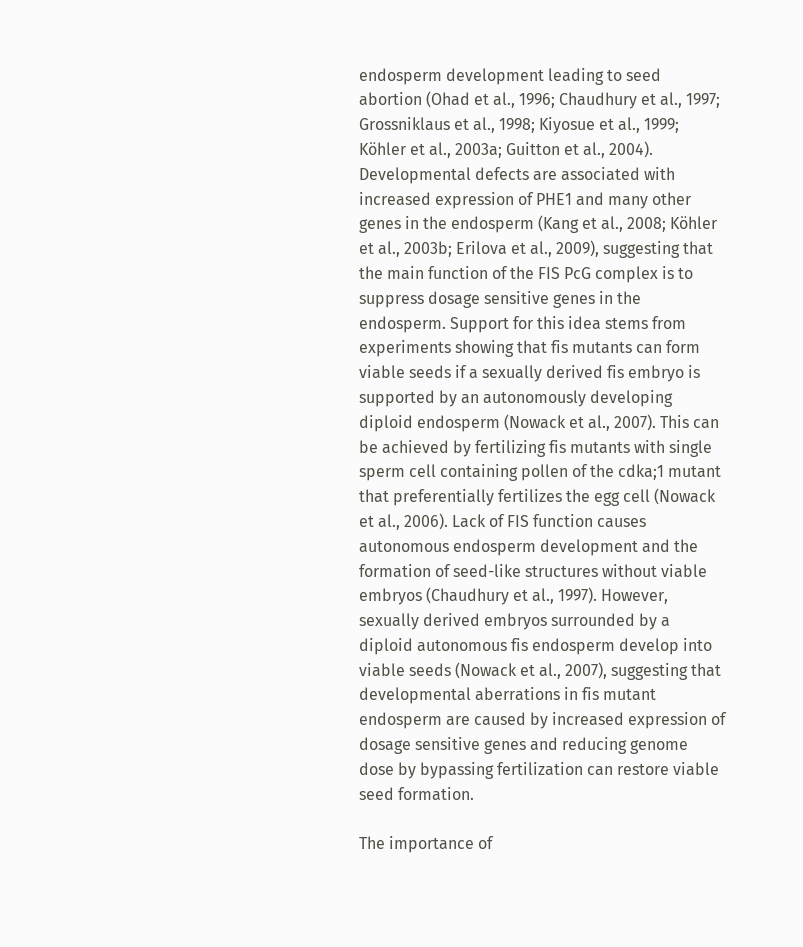endosperm development leading to seed abortion (Ohad et al., 1996; Chaudhury et al., 1997; Grossniklaus et al., 1998; Kiyosue et al., 1999; Köhler et al., 2003a; Guitton et al., 2004). Developmental defects are associated with increased expression of PHE1 and many other genes in the endosperm (Kang et al., 2008; Köhler et al., 2003b; Erilova et al., 2009), suggesting that the main function of the FIS PcG complex is to suppress dosage sensitive genes in the endosperm. Support for this idea stems from experiments showing that fis mutants can form viable seeds if a sexually derived fis embryo is supported by an autonomously developing diploid endosperm (Nowack et al., 2007). This can be achieved by fertilizing fis mutants with single sperm cell containing pollen of the cdka;1 mutant that preferentially fertilizes the egg cell (Nowack et al., 2006). Lack of FIS function causes autonomous endosperm development and the formation of seed-like structures without viable embryos (Chaudhury et al., 1997). However, sexually derived embryos surrounded by a diploid autonomous fis endosperm develop into viable seeds (Nowack et al., 2007), suggesting that developmental aberrations in fis mutant endosperm are caused by increased expression of dosage sensitive genes and reducing genome dose by bypassing fertilization can restore viable seed formation.

The importance of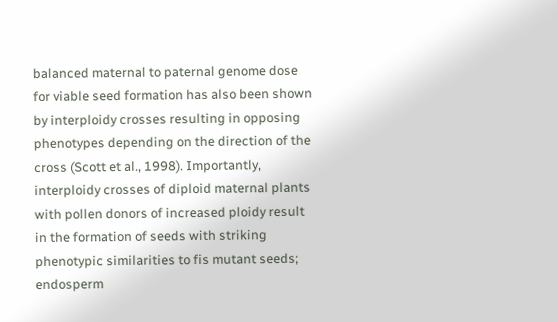balanced maternal to paternal genome dose for viable seed formation has also been shown by interploidy crosses resulting in opposing phenotypes depending on the direction of the cross (Scott et al., 1998). Importantly, interploidy crosses of diploid maternal plants with pollen donors of increased ploidy result in the formation of seeds with striking phenotypic similarities to fis mutant seeds; endosperm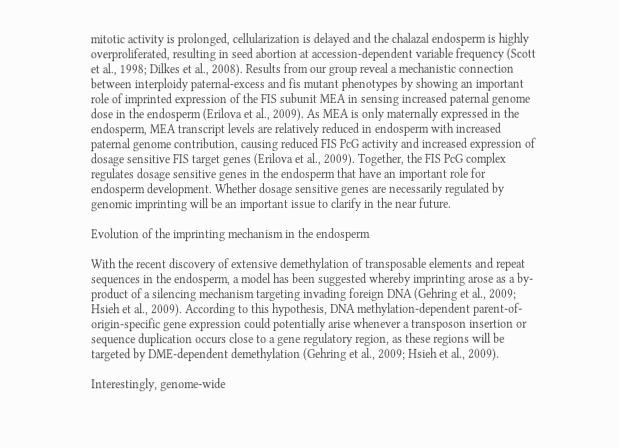mitotic activity is prolonged, cellularization is delayed and the chalazal endosperm is highly overproliferated, resulting in seed abortion at accession-dependent variable frequency (Scott et al., 1998; Dilkes et al., 2008). Results from our group reveal a mechanistic connection between interploidy paternal-excess and fis mutant phenotypes by showing an important role of imprinted expression of the FIS subunit MEA in sensing increased paternal genome dose in the endosperm (Erilova et al., 2009). As MEA is only maternally expressed in the endosperm, MEA transcript levels are relatively reduced in endosperm with increased paternal genome contribution, causing reduced FIS PcG activity and increased expression of dosage sensitive FIS target genes (Erilova et al., 2009). Together, the FIS PcG complex regulates dosage sensitive genes in the endosperm that have an important role for endosperm development. Whether dosage sensitive genes are necessarily regulated by genomic imprinting will be an important issue to clarify in the near future.

Evolution of the imprinting mechanism in the endosperm

With the recent discovery of extensive demethylation of transposable elements and repeat sequences in the endosperm, a model has been suggested whereby imprinting arose as a by-product of a silencing mechanism targeting invading foreign DNA (Gehring et al., 2009; Hsieh et al., 2009). According to this hypothesis, DNA methylation-dependent parent-of-origin-specific gene expression could potentially arise whenever a transposon insertion or sequence duplication occurs close to a gene regulatory region, as these regions will be targeted by DME-dependent demethylation (Gehring et al., 2009; Hsieh et al., 2009).

Interestingly, genome-wide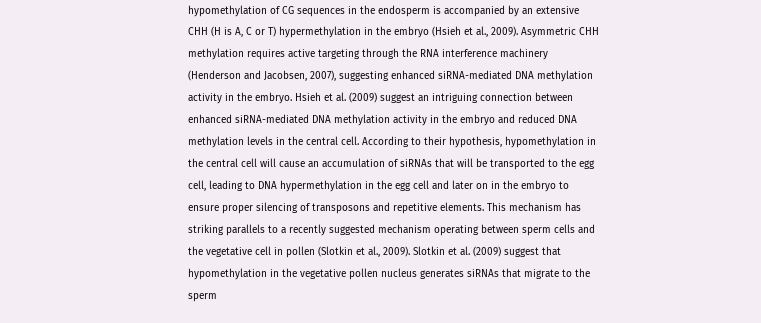hypomethylation of CG sequences in the endosperm is accompanied by an extensive CHH (H is A, C or T) hypermethylation in the embryo (Hsieh et al., 2009). Asymmetric CHH methylation requires active targeting through the RNA interference machinery (Henderson and Jacobsen, 2007), suggesting enhanced siRNA-mediated DNA methylation activity in the embryo. Hsieh et al. (2009) suggest an intriguing connection between enhanced siRNA-mediated DNA methylation activity in the embryo and reduced DNA methylation levels in the central cell. According to their hypothesis, hypomethylation in the central cell will cause an accumulation of siRNAs that will be transported to the egg cell, leading to DNA hypermethylation in the egg cell and later on in the embryo to ensure proper silencing of transposons and repetitive elements. This mechanism has striking parallels to a recently suggested mechanism operating between sperm cells and the vegetative cell in pollen (Slotkin et al., 2009). Slotkin et al. (2009) suggest that hypomethylation in the vegetative pollen nucleus generates siRNAs that migrate to the sperm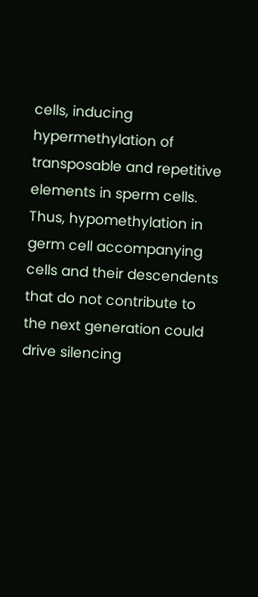cells, inducing hypermethylation of transposable and repetitive elements in sperm cells. Thus, hypomethylation in germ cell accompanying cells and their descendents that do not contribute to the next generation could drive silencing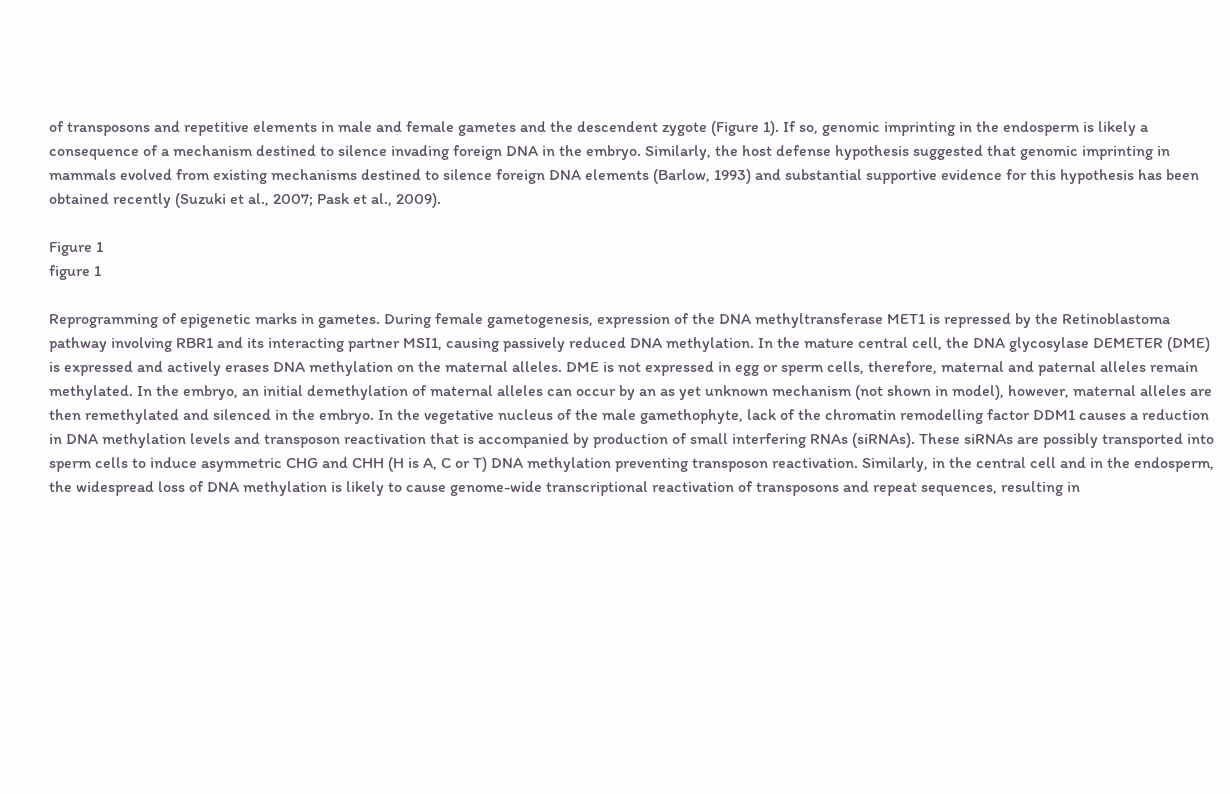of transposons and repetitive elements in male and female gametes and the descendent zygote (Figure 1). If so, genomic imprinting in the endosperm is likely a consequence of a mechanism destined to silence invading foreign DNA in the embryo. Similarly, the host defense hypothesis suggested that genomic imprinting in mammals evolved from existing mechanisms destined to silence foreign DNA elements (Barlow, 1993) and substantial supportive evidence for this hypothesis has been obtained recently (Suzuki et al., 2007; Pask et al., 2009).

Figure 1
figure 1

Reprogramming of epigenetic marks in gametes. During female gametogenesis, expression of the DNA methyltransferase MET1 is repressed by the Retinoblastoma pathway involving RBR1 and its interacting partner MSI1, causing passively reduced DNA methylation. In the mature central cell, the DNA glycosylase DEMETER (DME) is expressed and actively erases DNA methylation on the maternal alleles. DME is not expressed in egg or sperm cells, therefore, maternal and paternal alleles remain methylated. In the embryo, an initial demethylation of maternal alleles can occur by an as yet unknown mechanism (not shown in model), however, maternal alleles are then remethylated and silenced in the embryo. In the vegetative nucleus of the male gamethophyte, lack of the chromatin remodelling factor DDM1 causes a reduction in DNA methylation levels and transposon reactivation that is accompanied by production of small interfering RNAs (siRNAs). These siRNAs are possibly transported into sperm cells to induce asymmetric CHG and CHH (H is A, C or T) DNA methylation preventing transposon reactivation. Similarly, in the central cell and in the endosperm, the widespread loss of DNA methylation is likely to cause genome-wide transcriptional reactivation of transposons and repeat sequences, resulting in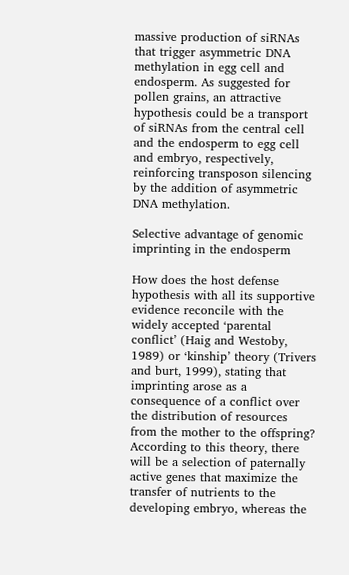massive production of siRNAs that trigger asymmetric DNA methylation in egg cell and endosperm. As suggested for pollen grains, an attractive hypothesis could be a transport of siRNAs from the central cell and the endosperm to egg cell and embryo, respectively, reinforcing transposon silencing by the addition of asymmetric DNA methylation.

Selective advantage of genomic imprinting in the endosperm

How does the host defense hypothesis with all its supportive evidence reconcile with the widely accepted ‘parental conflict’ (Haig and Westoby, 1989) or ‘kinship’ theory (Trivers and burt, 1999), stating that imprinting arose as a consequence of a conflict over the distribution of resources from the mother to the offspring? According to this theory, there will be a selection of paternally active genes that maximize the transfer of nutrients to the developing embryo, whereas the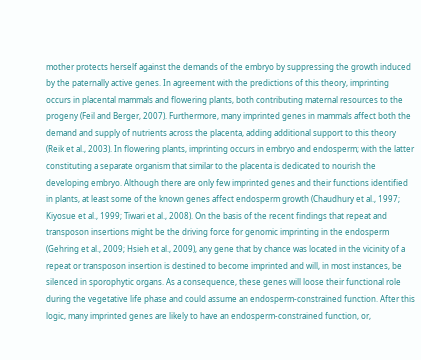mother protects herself against the demands of the embryo by suppressing the growth induced by the paternally active genes. In agreement with the predictions of this theory, imprinting occurs in placental mammals and flowering plants, both contributing maternal resources to the progeny (Feil and Berger, 2007). Furthermore, many imprinted genes in mammals affect both the demand and supply of nutrients across the placenta, adding additional support to this theory (Reik et al., 2003). In flowering plants, imprinting occurs in embryo and endosperm; with the latter constituting a separate organism that similar to the placenta is dedicated to nourish the developing embryo. Although there are only few imprinted genes and their functions identified in plants, at least some of the known genes affect endosperm growth (Chaudhury et al., 1997; Kiyosue et al., 1999; Tiwari et al., 2008). On the basis of the recent findings that repeat and transposon insertions might be the driving force for genomic imprinting in the endosperm (Gehring et al., 2009; Hsieh et al., 2009), any gene that by chance was located in the vicinity of a repeat or transposon insertion is destined to become imprinted and will, in most instances, be silenced in sporophytic organs. As a consequence, these genes will loose their functional role during the vegetative life phase and could assume an endosperm-constrained function. After this logic, many imprinted genes are likely to have an endosperm-constrained function, or,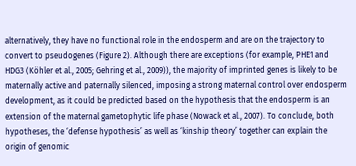alternatively, they have no functional role in the endosperm and are on the trajectory to convert to pseudogenes (Figure 2). Although there are exceptions (for example, PHE1 and HDG3 (Köhler et al., 2005; Gehring et al., 2009)), the majority of imprinted genes is likely to be maternally active and paternally silenced, imposing a strong maternal control over endosperm development, as it could be predicted based on the hypothesis that the endosperm is an extension of the maternal gametophytic life phase (Nowack et al., 2007). To conclude, both hypotheses, the ‘defense hypothesis’ as well as ‘kinship theory’ together can explain the origin of genomic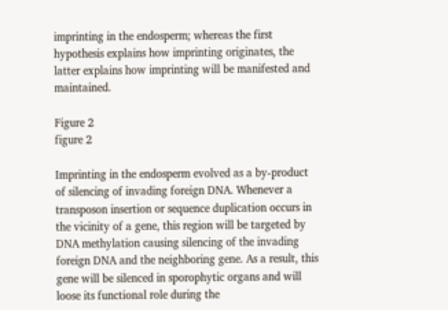imprinting in the endosperm; whereas the first hypothesis explains how imprinting originates, the latter explains how imprinting will be manifested and maintained.

Figure 2
figure 2

Imprinting in the endosperm evolved as a by-product of silencing of invading foreign DNA. Whenever a transposon insertion or sequence duplication occurs in the vicinity of a gene, this region will be targeted by DNA methylation causing silencing of the invading foreign DNA and the neighboring gene. As a result, this gene will be silenced in sporophytic organs and will loose its functional role during the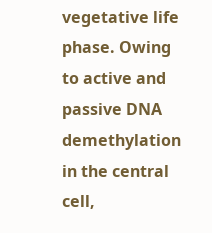vegetative life phase. Owing to active and passive DNA demethylation in the central cell,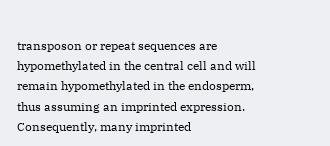transposon or repeat sequences are hypomethylated in the central cell and will remain hypomethylated in the endosperm, thus assuming an imprinted expression. Consequently, many imprinted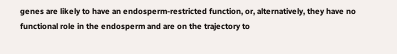genes are likely to have an endosperm-restricted function, or, alternatively, they have no functional role in the endosperm and are on the trajectory to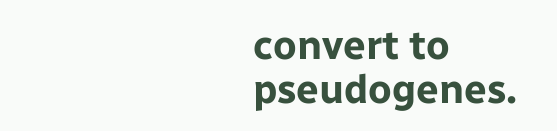convert to pseudogenes.